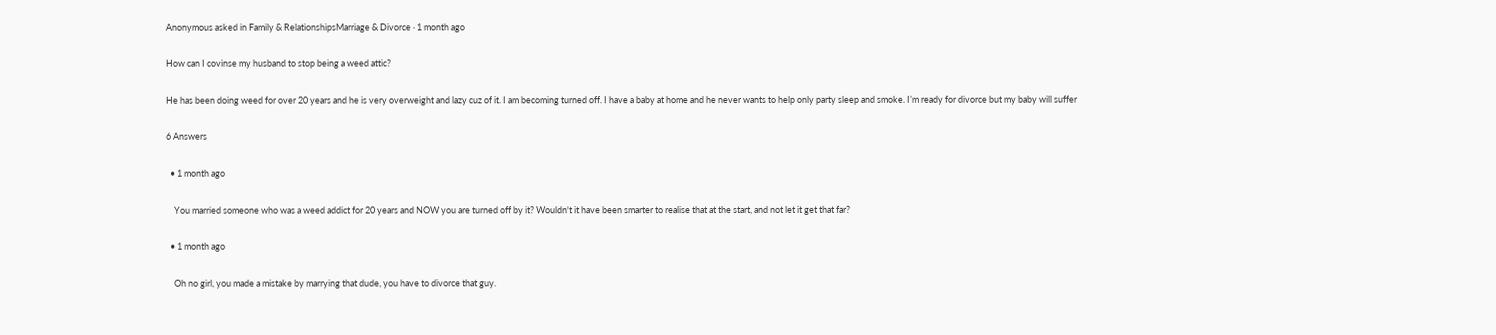Anonymous asked in Family & RelationshipsMarriage & Divorce · 1 month ago

How can I covinse my husband to stop being a weed attic?

He has been doing weed for over 20 years and he is very overweight and lazy cuz of it. I am becoming turned off. I have a baby at home and he never wants to help only party sleep and smoke. I’m ready for divorce but my baby will suffer

6 Answers

  • 1 month ago

    You married someone who was a weed addict for 20 years and NOW you are turned off by it? Wouldn't it have been smarter to realise that at the start, and not let it get that far?

  • 1 month ago

    Oh no girl, you made a mistake by marrying that dude, you have to divorce that guy.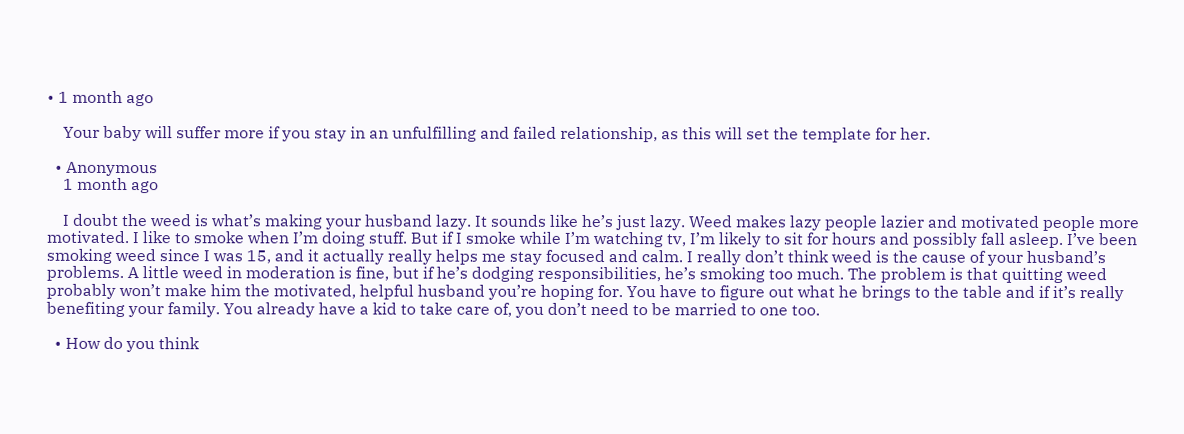• 1 month ago

    Your baby will suffer more if you stay in an unfulfilling and failed relationship, as this will set the template for her.

  • Anonymous
    1 month ago

    I doubt the weed is what’s making your husband lazy. It sounds like he’s just lazy. Weed makes lazy people lazier and motivated people more motivated. I like to smoke when I’m doing stuff. But if I smoke while I’m watching tv, I’m likely to sit for hours and possibly fall asleep. I’ve been smoking weed since I was 15, and it actually really helps me stay focused and calm. I really don’t think weed is the cause of your husband’s problems. A little weed in moderation is fine, but if he’s dodging responsibilities, he’s smoking too much. The problem is that quitting weed probably won’t make him the motivated, helpful husband you’re hoping for. You have to figure out what he brings to the table and if it’s really benefiting your family. You already have a kid to take care of, you don’t need to be married to one too.

  • How do you think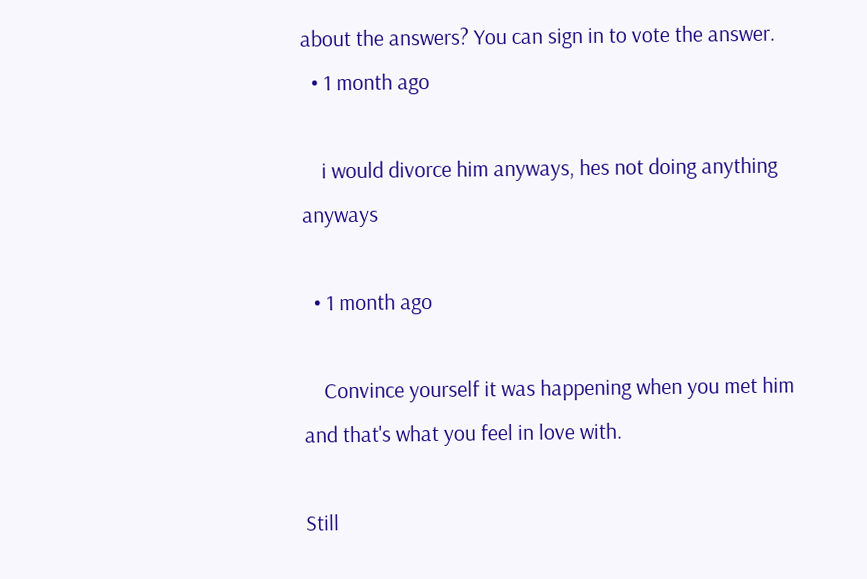about the answers? You can sign in to vote the answer.
  • 1 month ago

    i would divorce him anyways, hes not doing anything anyways

  • 1 month ago

    Convince yourself it was happening when you met him and that's what you feel in love with.

Still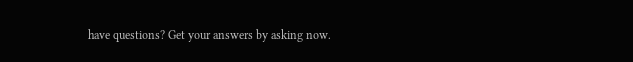have questions? Get your answers by asking now.